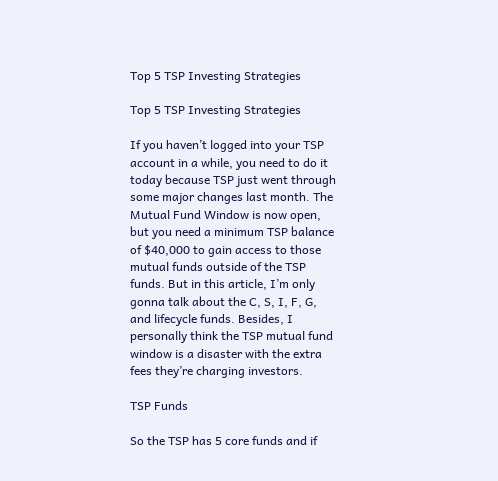Top 5 TSP Investing Strategies

Top 5 TSP Investing Strategies

If you haven’t logged into your TSP account in a while, you need to do it today because TSP just went through some major changes last month. The Mutual Fund Window is now open, but you need a minimum TSP balance of $40,000 to gain access to those mutual funds outside of the TSP funds. But in this article, I’m only gonna talk about the C, S, I, F, G, and lifecycle funds. Besides, I personally think the TSP mutual fund window is a disaster with the extra fees they’re charging investors.

TSP Funds

So the TSP has 5 core funds and if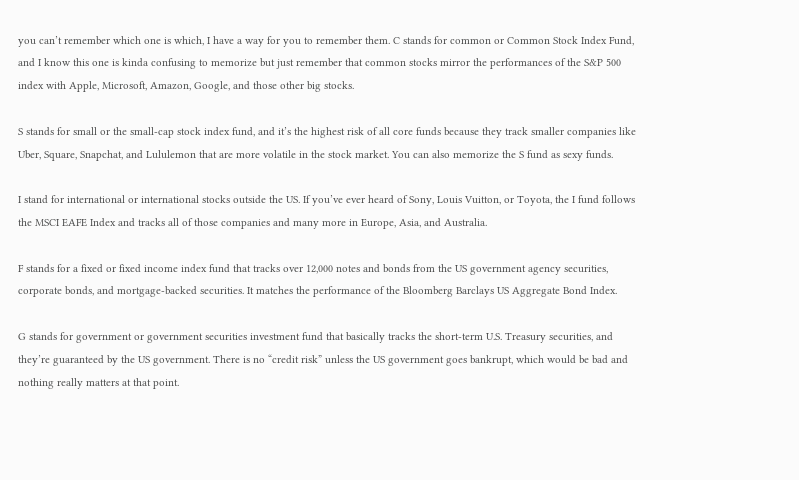you can’t remember which one is which, I have a way for you to remember them. C stands for common or Common Stock Index Fund, and I know this one is kinda confusing to memorize but just remember that common stocks mirror the performances of the S&P 500 index with Apple, Microsoft, Amazon, Google, and those other big stocks.

S stands for small or the small-cap stock index fund, and it’s the highest risk of all core funds because they track smaller companies like Uber, Square, Snapchat, and Lululemon that are more volatile in the stock market. You can also memorize the S fund as sexy funds.

I stand for international or international stocks outside the US. If you’ve ever heard of Sony, Louis Vuitton, or Toyota, the I fund follows the MSCI EAFE Index and tracks all of those companies and many more in Europe, Asia, and Australia.

F stands for a fixed or fixed income index fund that tracks over 12,000 notes and bonds from the US government agency securities, corporate bonds, and mortgage-backed securities. It matches the performance of the Bloomberg Barclays US Aggregate Bond Index.

G stands for government or government securities investment fund that basically tracks the short-term U.S. Treasury securities, and they’re guaranteed by the US government. There is no “credit risk” unless the US government goes bankrupt, which would be bad and nothing really matters at that point.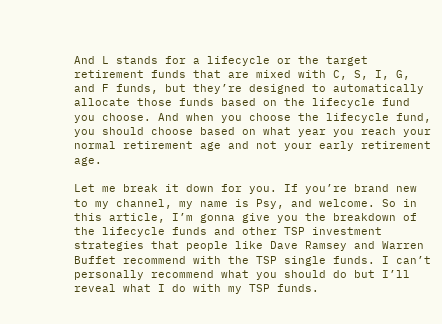And L stands for a lifecycle or the target retirement funds that are mixed with C, S, I, G, and F funds, but they’re designed to automatically allocate those funds based on the lifecycle fund you choose. And when you choose the lifecycle fund, you should choose based on what year you reach your normal retirement age and not your early retirement age.

Let me break it down for you. If you’re brand new to my channel, my name is Psy, and welcome. So in this article, I’m gonna give you the breakdown of the lifecycle funds and other TSP investment strategies that people like Dave Ramsey and Warren Buffet recommend with the TSP single funds. I can’t personally recommend what you should do but I’ll reveal what I do with my TSP funds.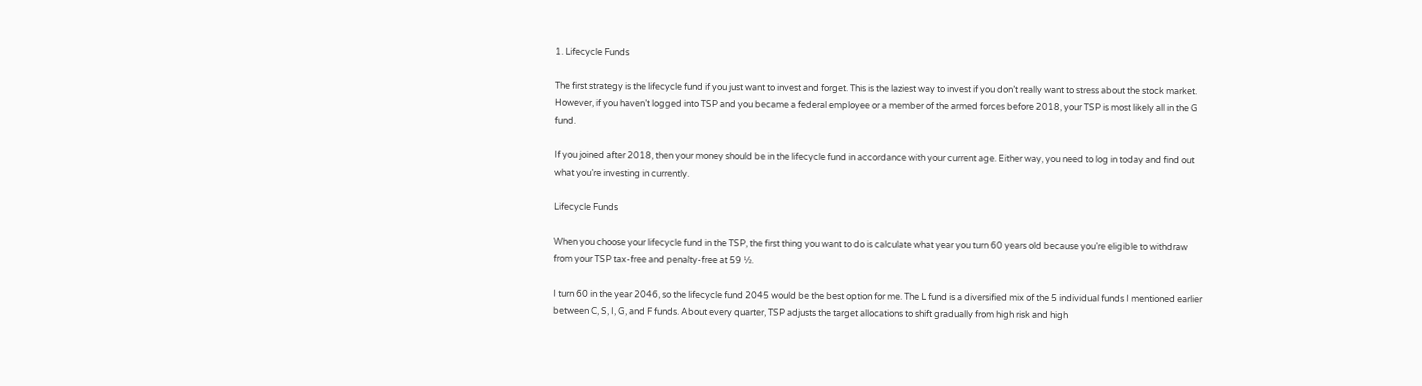1. Lifecycle Funds

The first strategy is the lifecycle fund if you just want to invest and forget. This is the laziest way to invest if you don’t really want to stress about the stock market. However, if you haven’t logged into TSP and you became a federal employee or a member of the armed forces before 2018, your TSP is most likely all in the G fund.

If you joined after 2018, then your money should be in the lifecycle fund in accordance with your current age. Either way, you need to log in today and find out what you’re investing in currently.

Lifecycle Funds

When you choose your lifecycle fund in the TSP, the first thing you want to do is calculate what year you turn 60 years old because you’re eligible to withdraw from your TSP tax-free and penalty-free at 59 ½.

I turn 60 in the year 2046, so the lifecycle fund 2045 would be the best option for me. The L fund is a diversified mix of the 5 individual funds I mentioned earlier between C, S, I, G, and F funds. About every quarter, TSP adjusts the target allocations to shift gradually from high risk and high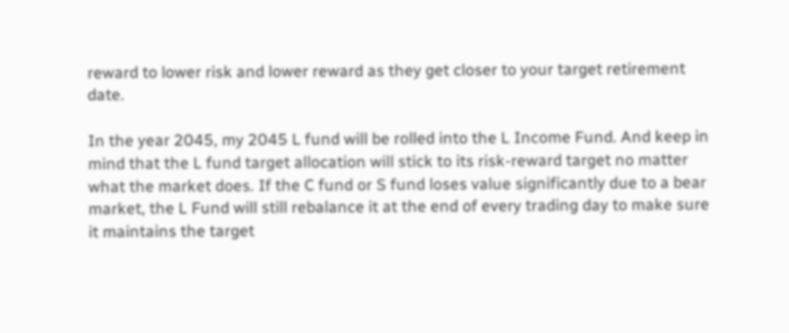reward to lower risk and lower reward as they get closer to your target retirement date.

In the year 2045, my 2045 L fund will be rolled into the L Income Fund. And keep in mind that the L fund target allocation will stick to its risk-reward target no matter what the market does. If the C fund or S fund loses value significantly due to a bear market, the L Fund will still rebalance it at the end of every trading day to make sure it maintains the target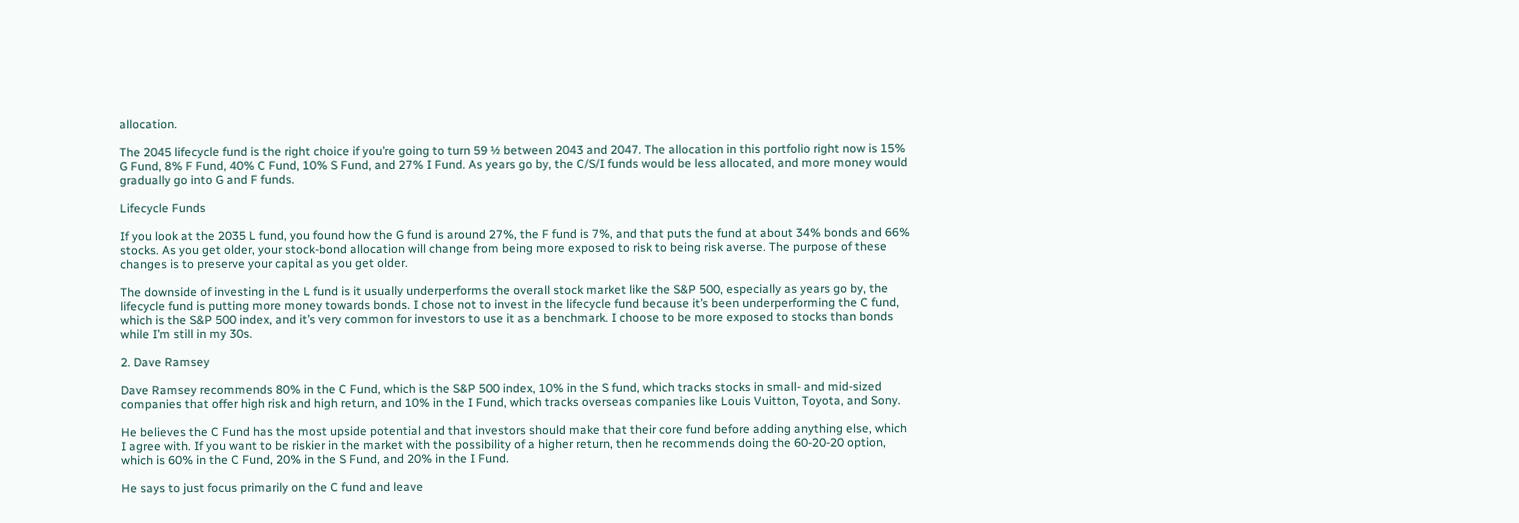allocation.

The 2045 lifecycle fund is the right choice if you’re going to turn 59 ½ between 2043 and 2047. The allocation in this portfolio right now is 15% G Fund, 8% F Fund, 40% C Fund, 10% S Fund, and 27% I Fund. As years go by, the C/S/I funds would be less allocated, and more money would gradually go into G and F funds.

Lifecycle Funds

If you look at the 2035 L fund, you found how the G fund is around 27%, the F fund is 7%, and that puts the fund at about 34% bonds and 66% stocks. As you get older, your stock-bond allocation will change from being more exposed to risk to being risk averse. The purpose of these changes is to preserve your capital as you get older.

The downside of investing in the L fund is it usually underperforms the overall stock market like the S&P 500, especially as years go by, the lifecycle fund is putting more money towards bonds. I chose not to invest in the lifecycle fund because it’s been underperforming the C fund, which is the S&P 500 index, and it’s very common for investors to use it as a benchmark. I choose to be more exposed to stocks than bonds while I’m still in my 30s.

2. Dave Ramsey

Dave Ramsey recommends 80% in the C Fund, which is the S&P 500 index, 10% in the S fund, which tracks stocks in small- and mid-sized companies that offer high risk and high return, and 10% in the I Fund, which tracks overseas companies like Louis Vuitton, Toyota, and Sony.

He believes the C Fund has the most upside potential and that investors should make that their core fund before adding anything else, which I agree with. If you want to be riskier in the market with the possibility of a higher return, then he recommends doing the 60-20-20 option, which is 60% in the C Fund, 20% in the S Fund, and 20% in the I Fund.

He says to just focus primarily on the C fund and leave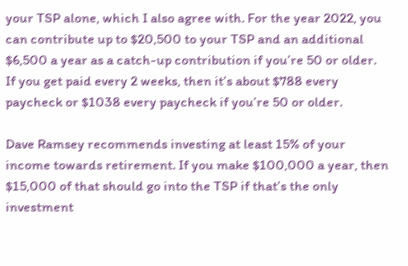your TSP alone, which I also agree with. For the year 2022, you can contribute up to $20,500 to your TSP and an additional $6,500 a year as a catch-up contribution if you’re 50 or older. If you get paid every 2 weeks, then it’s about $788 every paycheck or $1038 every paycheck if you’re 50 or older.

Dave Ramsey recommends investing at least 15% of your income towards retirement. If you make $100,000 a year, then $15,000 of that should go into the TSP if that’s the only investment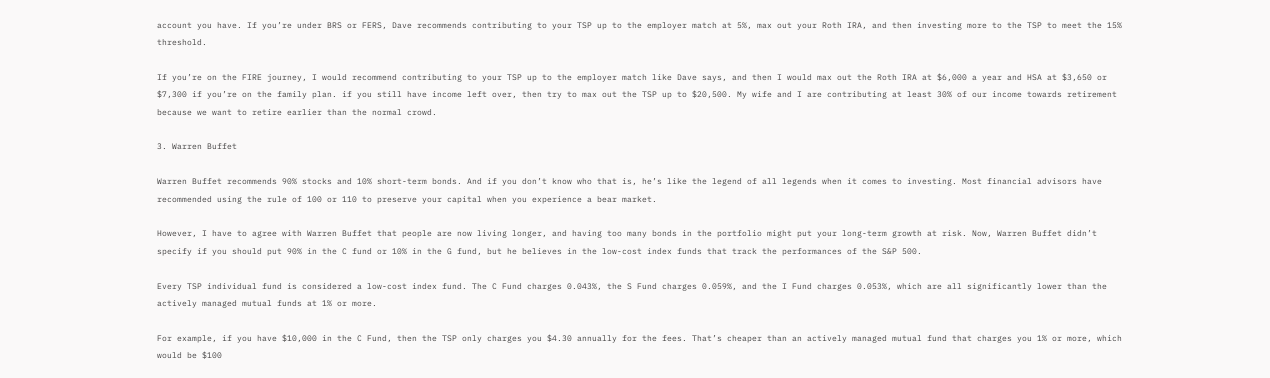account you have. If you’re under BRS or FERS, Dave recommends contributing to your TSP up to the employer match at 5%, max out your Roth IRA, and then investing more to the TSP to meet the 15% threshold.

If you’re on the FIRE journey, I would recommend contributing to your TSP up to the employer match like Dave says, and then I would max out the Roth IRA at $6,000 a year and HSA at $3,650 or $7,300 if you’re on the family plan. if you still have income left over, then try to max out the TSP up to $20,500. My wife and I are contributing at least 30% of our income towards retirement because we want to retire earlier than the normal crowd.

3. Warren Buffet

Warren Buffet recommends 90% stocks and 10% short-term bonds. And if you don’t know who that is, he’s like the legend of all legends when it comes to investing. Most financial advisors have recommended using the rule of 100 or 110 to preserve your capital when you experience a bear market.

However, I have to agree with Warren Buffet that people are now living longer, and having too many bonds in the portfolio might put your long-term growth at risk. Now, Warren Buffet didn’t specify if you should put 90% in the C fund or 10% in the G fund, but he believes in the low-cost index funds that track the performances of the S&P 500.

Every TSP individual fund is considered a low-cost index fund. The C Fund charges 0.043%, the S Fund charges 0.059%, and the I Fund charges 0.053%, which are all significantly lower than the actively managed mutual funds at 1% or more.

For example, if you have $10,000 in the C Fund, then the TSP only charges you $4.30 annually for the fees. That’s cheaper than an actively managed mutual fund that charges you 1% or more, which would be $100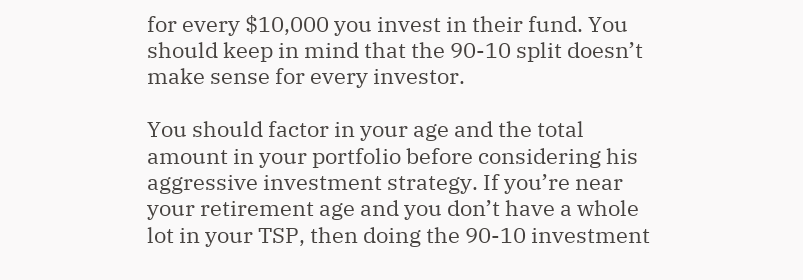for every $10,000 you invest in their fund. You should keep in mind that the 90-10 split doesn’t make sense for every investor.

You should factor in your age and the total amount in your portfolio before considering his aggressive investment strategy. If you’re near your retirement age and you don’t have a whole lot in your TSP, then doing the 90-10 investment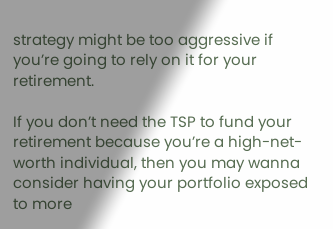strategy might be too aggressive if you’re going to rely on it for your retirement.

If you don’t need the TSP to fund your retirement because you’re a high-net-worth individual, then you may wanna consider having your portfolio exposed to more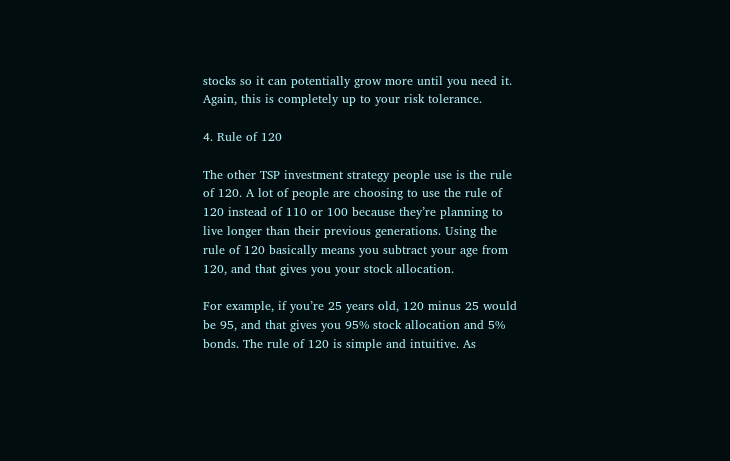stocks so it can potentially grow more until you need it. Again, this is completely up to your risk tolerance.

4. Rule of 120

The other TSP investment strategy people use is the rule of 120. A lot of people are choosing to use the rule of 120 instead of 110 or 100 because they’re planning to live longer than their previous generations. Using the rule of 120 basically means you subtract your age from 120, and that gives you your stock allocation.

For example, if you’re 25 years old, 120 minus 25 would be 95, and that gives you 95% stock allocation and 5% bonds. The rule of 120 is simple and intuitive. As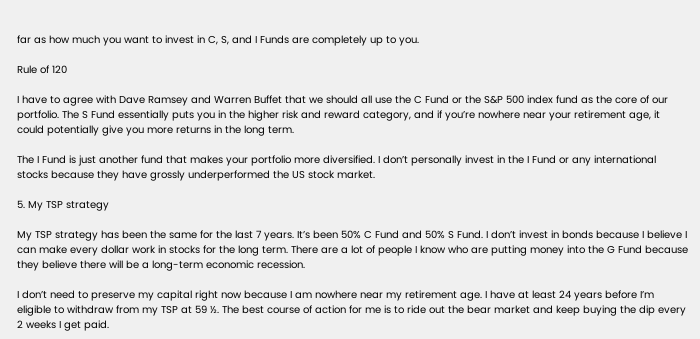far as how much you want to invest in C, S, and I Funds are completely up to you.

Rule of 120

I have to agree with Dave Ramsey and Warren Buffet that we should all use the C Fund or the S&P 500 index fund as the core of our portfolio. The S Fund essentially puts you in the higher risk and reward category, and if you’re nowhere near your retirement age, it could potentially give you more returns in the long term.

The I Fund is just another fund that makes your portfolio more diversified. I don’t personally invest in the I Fund or any international stocks because they have grossly underperformed the US stock market.

5. My TSP strategy

My TSP strategy has been the same for the last 7 years. It’s been 50% C Fund and 50% S Fund. I don’t invest in bonds because I believe I can make every dollar work in stocks for the long term. There are a lot of people I know who are putting money into the G Fund because they believe there will be a long-term economic recession.

I don’t need to preserve my capital right now because I am nowhere near my retirement age. I have at least 24 years before I’m eligible to withdraw from my TSP at 59 ½. The best course of action for me is to ride out the bear market and keep buying the dip every 2 weeks I get paid.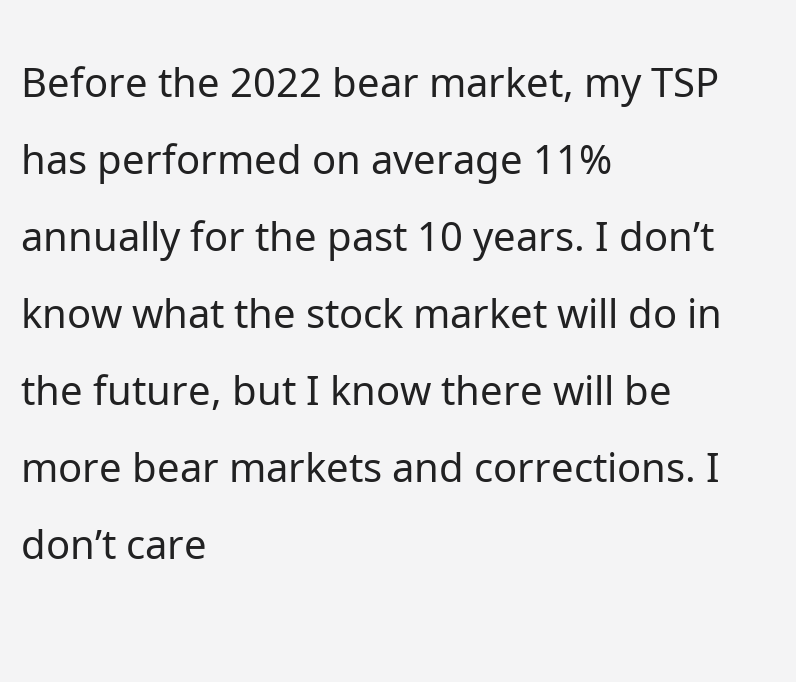Before the 2022 bear market, my TSP has performed on average 11% annually for the past 10 years. I don’t know what the stock market will do in the future, but I know there will be more bear markets and corrections. I don’t care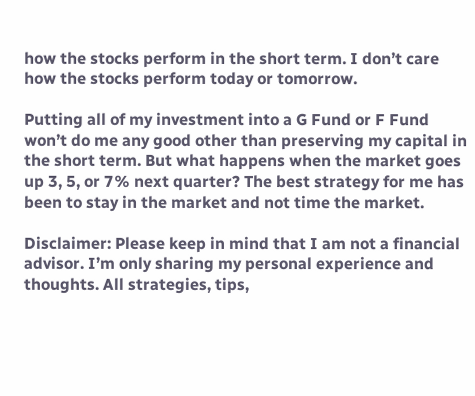how the stocks perform in the short term. I don’t care how the stocks perform today or tomorrow.

Putting all of my investment into a G Fund or F Fund won’t do me any good other than preserving my capital in the short term. But what happens when the market goes up 3, 5, or 7% next quarter? The best strategy for me has been to stay in the market and not time the market.

Disclaimer: Please keep in mind that I am not a financial advisor. I’m only sharing my personal experience and thoughts. All strategies, tips,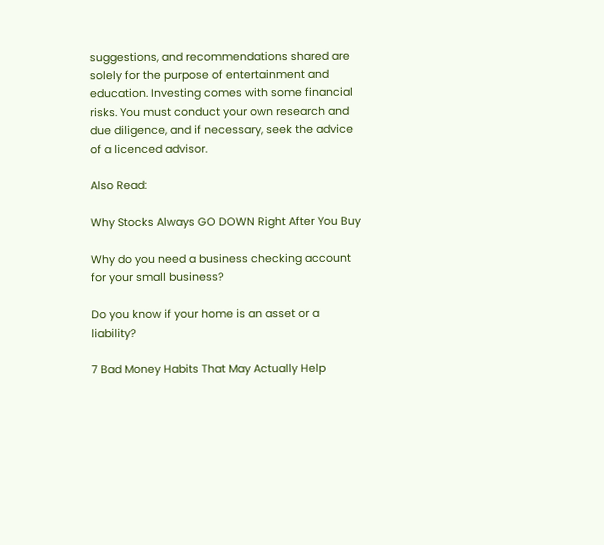suggestions, and recommendations shared are solely for the purpose of entertainment and education. Investing comes with some financial risks. You must conduct your own research and due diligence, and if necessary, seek the advice of a licenced advisor.

Also Read:

Why Stocks Always GO DOWN Right After You Buy

Why do you need a business checking account for your small business?

Do you know if your home is an asset or a liability?

7 Bad Money Habits That May Actually Help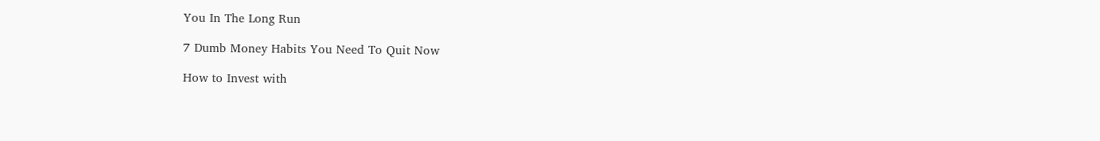You In The Long Run

7 Dumb Money Habits You Need To Quit Now

How to Invest with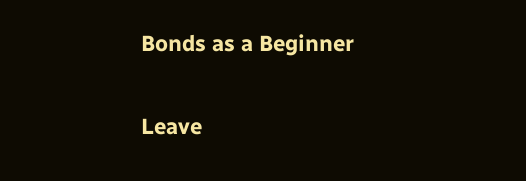Bonds as a Beginner

Leave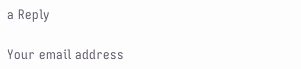a Reply

Your email address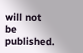will not be published.